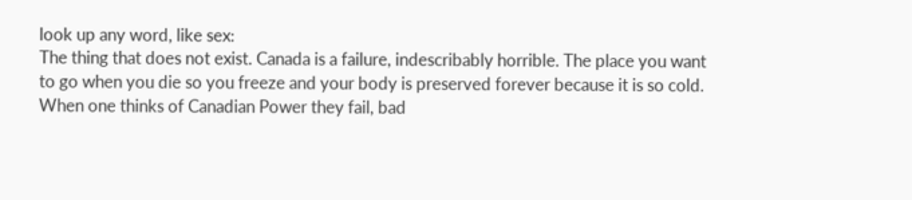look up any word, like sex:
The thing that does not exist. Canada is a failure, indescribably horrible. The place you want to go when you die so you freeze and your body is preserved forever because it is so cold. When one thinks of Canadian Power they fail, bad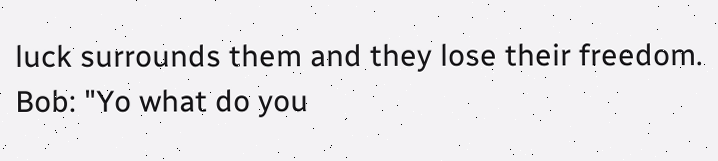luck surrounds them and they lose their freedom.
Bob: "Yo what do you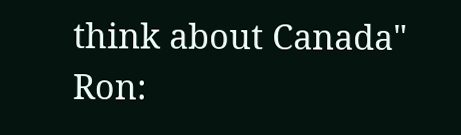think about Canada"
Ron: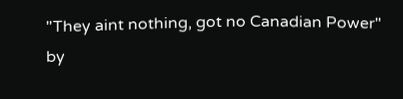"They aint nothing, got no Canadian Power"
by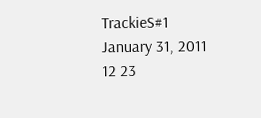TrackieS#1 January 31, 2011
12 23